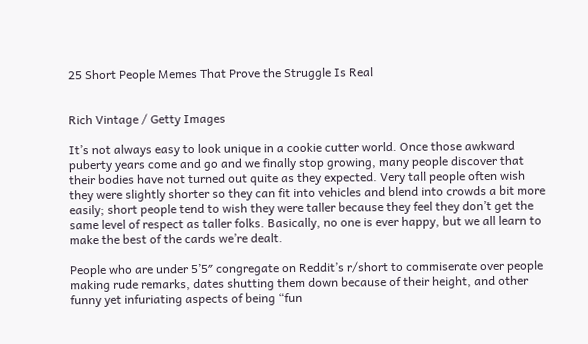25 Short People Memes That Prove the Struggle Is Real


Rich Vintage / Getty Images

It’s not always easy to look unique in a cookie cutter world. Once those awkward puberty years come and go and we finally stop growing, many people discover that their bodies have not turned out quite as they expected. Very tall people often wish they were slightly shorter so they can fit into vehicles and blend into crowds a bit more easily; short people tend to wish they were taller because they feel they don’t get the same level of respect as taller folks. Basically, no one is ever happy, but we all learn to make the best of the cards we’re dealt.

People who are under 5’5″ congregate on Reddit’s r/short to commiserate over people making rude remarks, dates shutting them down because of their height, and other funny yet infuriating aspects of being “fun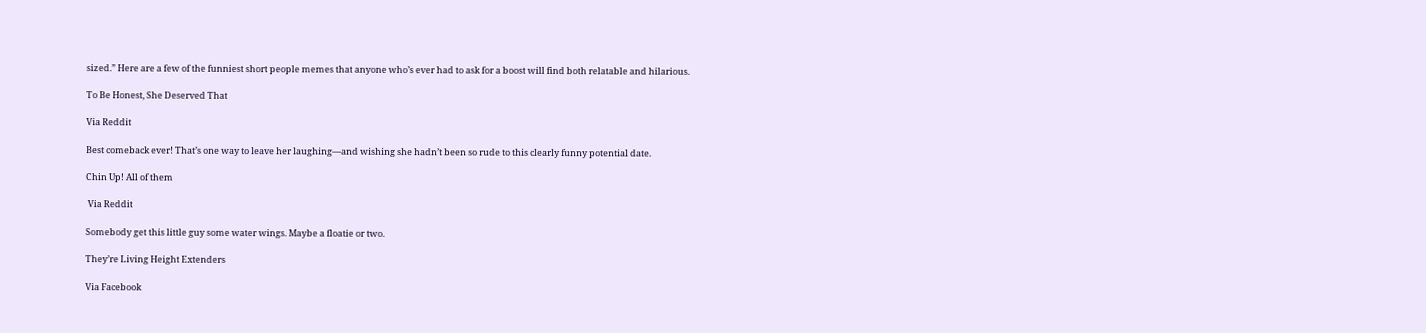sized.” Here are a few of the funniest short people memes that anyone who’s ever had to ask for a boost will find both relatable and hilarious.

To Be Honest, She Deserved That

Via Reddit

Best comeback ever! That’s one way to leave her laughing—and wishing she hadn’t been so rude to this clearly funny potential date.

Chin Up! All of them

 Via Reddit

Somebody get this little guy some water wings. Maybe a floatie or two.

They’re Living Height Extenders

Via Facebook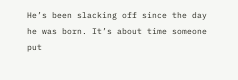He’s been slacking off since the day he was born. It’s about time someone put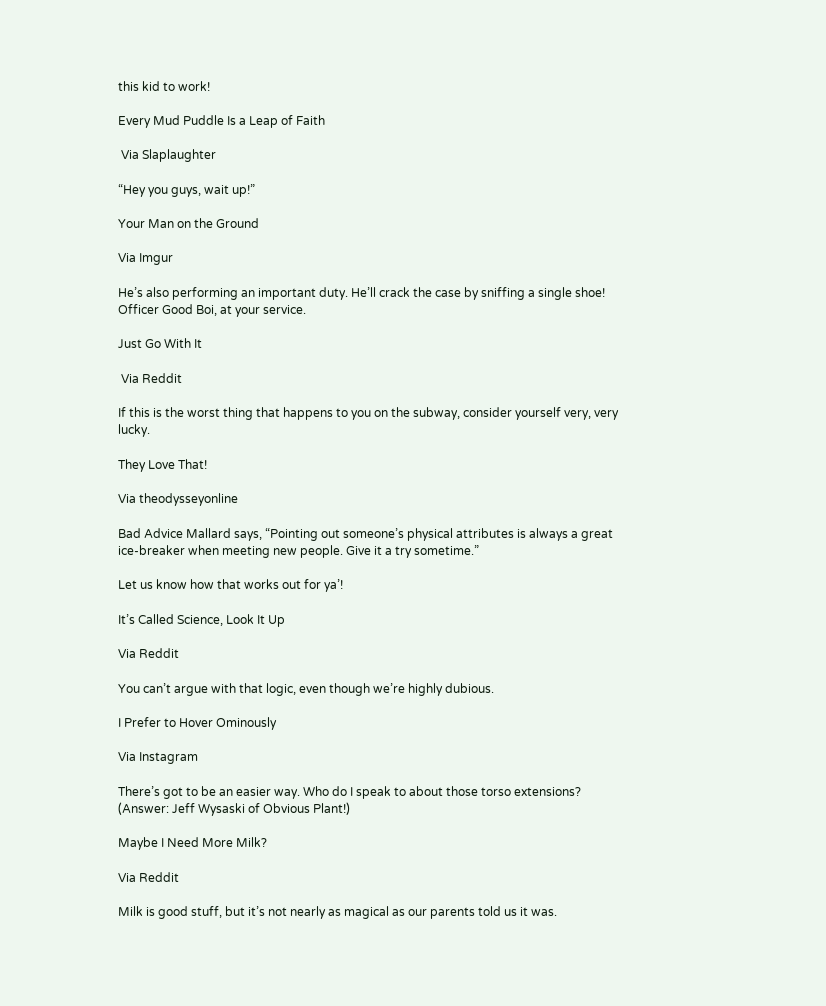this kid to work!

Every Mud Puddle Is a Leap of Faith

 Via Slaplaughter

“Hey you guys, wait up!”

Your Man on the Ground

Via Imgur

He’s also performing an important duty. He’ll crack the case by sniffing a single shoe! Officer Good Boi, at your service.

Just Go With It

 Via Reddit

If this is the worst thing that happens to you on the subway, consider yourself very, very lucky.

They Love That!

Via theodysseyonline

Bad Advice Mallard says, “Pointing out someone’s physical attributes is always a great ice-breaker when meeting new people. Give it a try sometime.”

Let us know how that works out for ya’!

It’s Called Science, Look It Up

Via Reddit

You can’t argue with that logic, even though we’re highly dubious.

I Prefer to Hover Ominously

Via Instagram

There’s got to be an easier way. Who do I speak to about those torso extensions? (Answer: Jeff Wysaski of Obvious Plant!)

Maybe I Need More Milk?

Via Reddit

Milk is good stuff, but it’s not nearly as magical as our parents told us it was.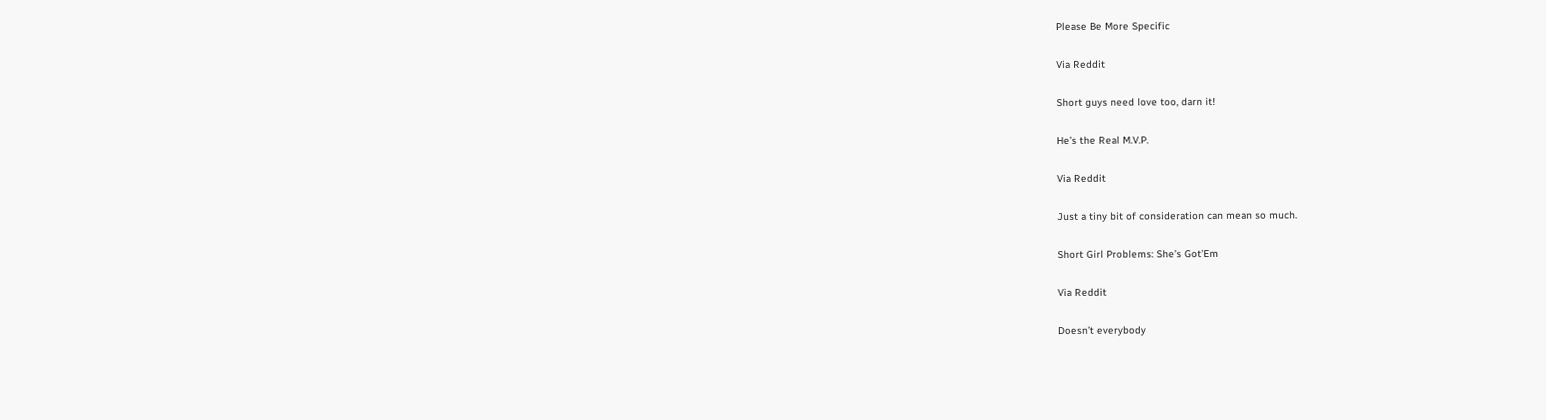Please Be More Specific

Via Reddit

Short guys need love too, darn it!

He’s the Real M.V.P.

Via Reddit

Just a tiny bit of consideration can mean so much.

Short Girl Problems: She’s Got’Em

Via Reddit

Doesn’t everybody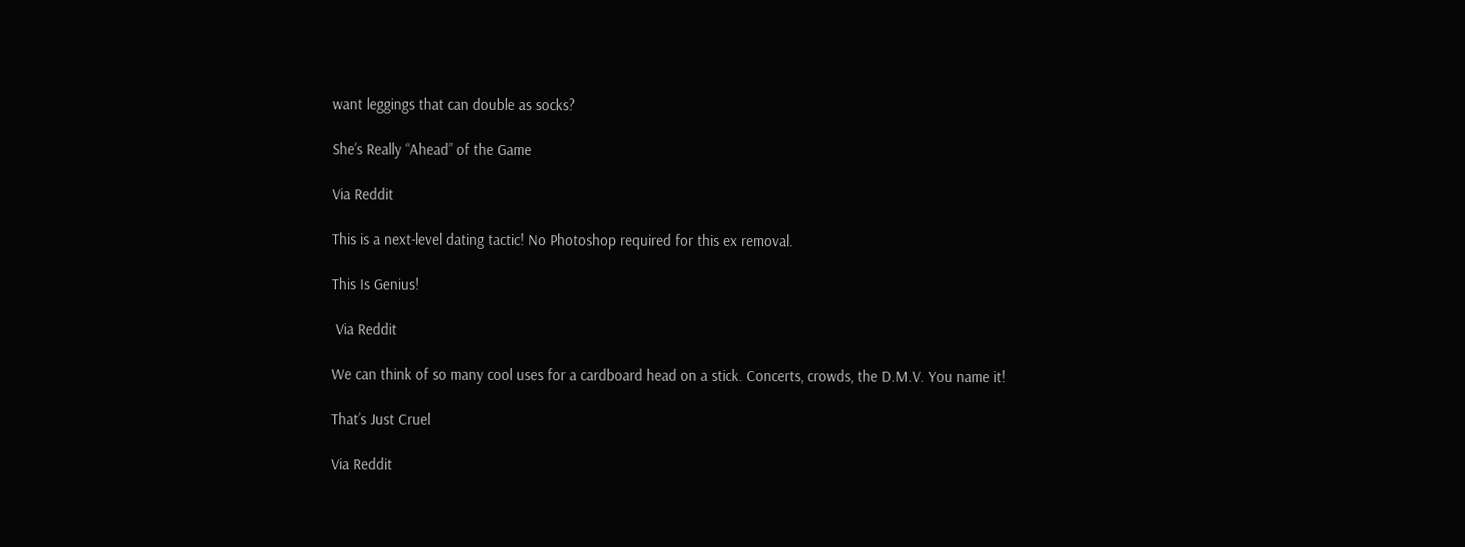want leggings that can double as socks?

She’s Really “Ahead” of the Game

Via Reddit

This is a next-level dating tactic! No Photoshop required for this ex removal.

This Is Genius!

 Via Reddit

We can think of so many cool uses for a cardboard head on a stick. Concerts, crowds, the D.M.V. You name it!

That’s Just Cruel

Via Reddit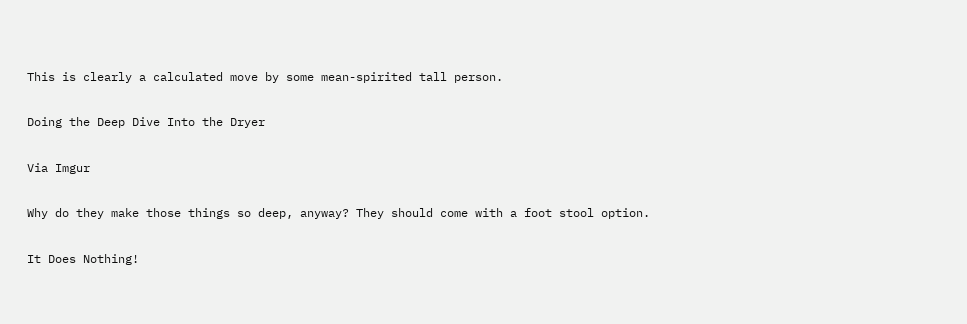This is clearly a calculated move by some mean-spirited tall person.

Doing the Deep Dive Into the Dryer

Via Imgur

Why do they make those things so deep, anyway? They should come with a foot stool option.

It Does Nothing!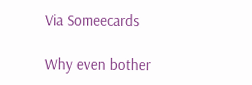Via Someecards

Why even bother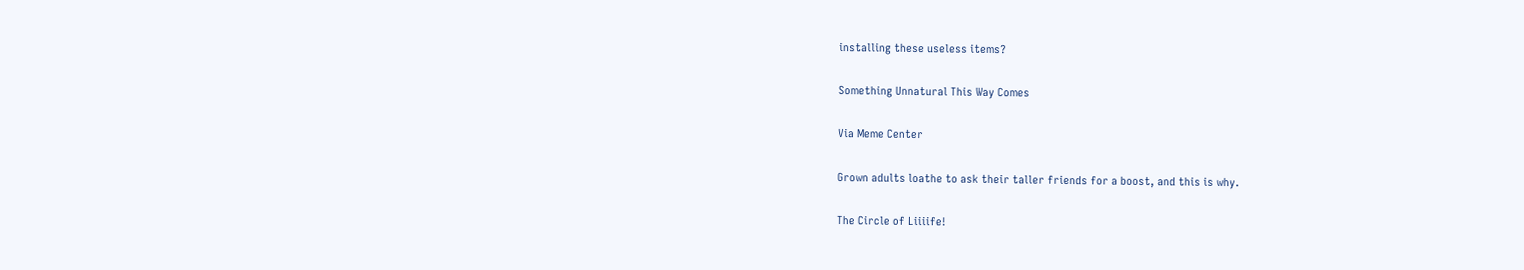installing these useless items?

Something Unnatural This Way Comes

Via Meme Center

Grown adults loathe to ask their taller friends for a boost, and this is why.

The Circle of Liiiife!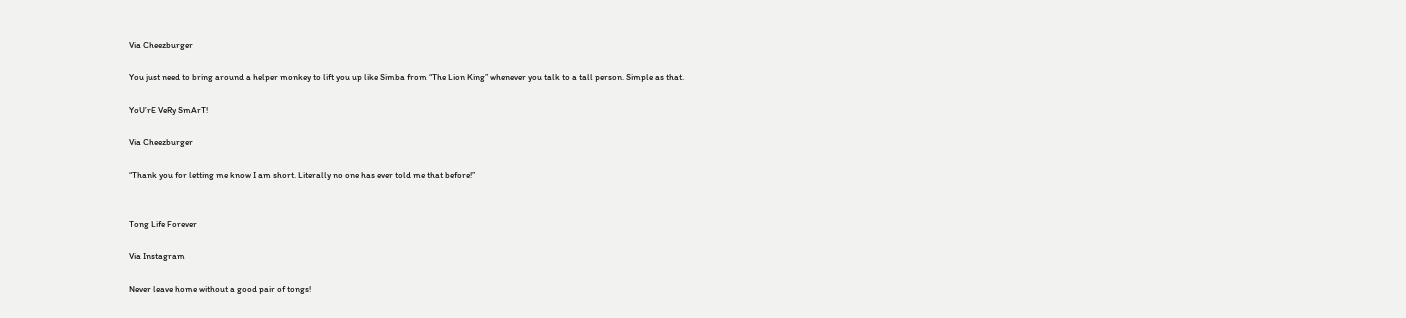Via Cheezburger

You just need to bring around a helper monkey to lift you up like Simba from “The Lion King” whenever you talk to a tall person. Simple as that.

YoU’rE VeRy SmArT!

Via Cheezburger

“Thank you for letting me know I am short. Literally no one has ever told me that before!”


Tong Life Forever

Via Instagram

Never leave home without a good pair of tongs!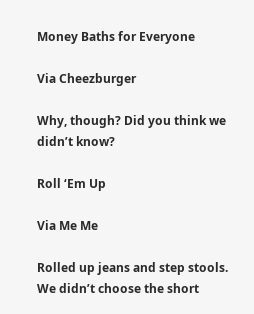Money Baths for Everyone

Via Cheezburger

Why, though? Did you think we didn’t know?

Roll ‘Em Up

Via Me Me

Rolled up jeans and step stools. We didn’t choose the short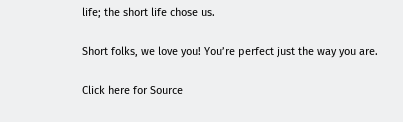life; the short life chose us.

Short folks, we love you! You’re perfect just the way you are.

Click here for Source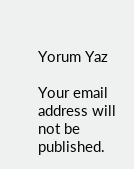Yorum Yaz

Your email address will not be published.